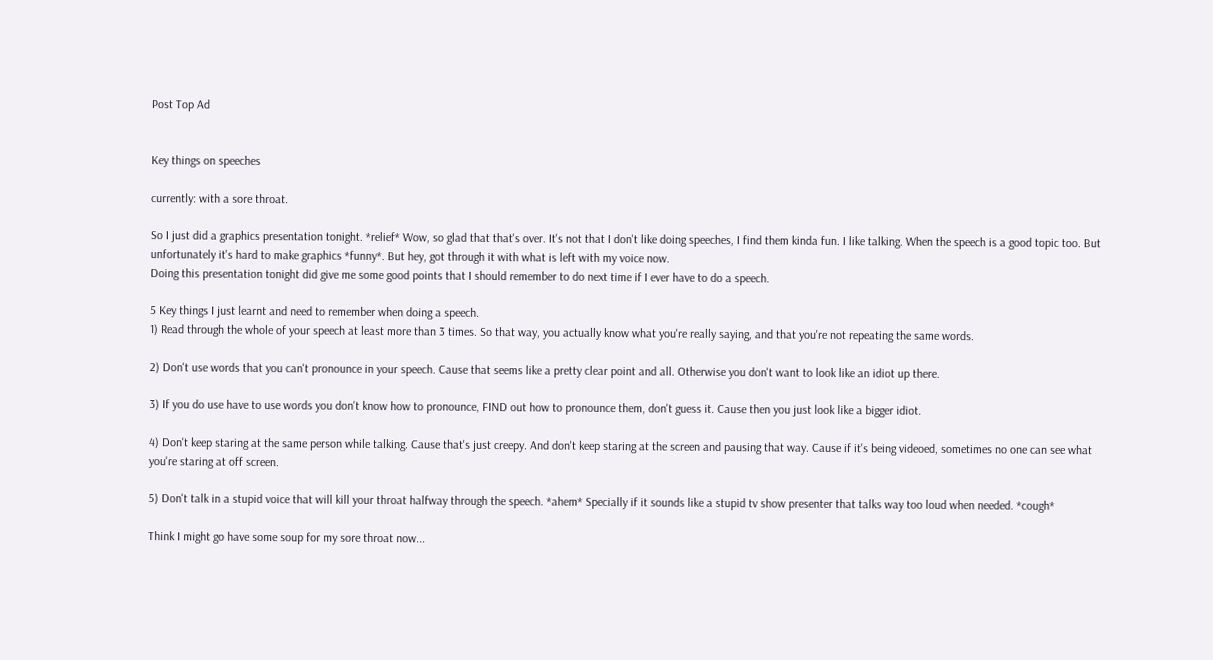Post Top Ad


Key things on speeches

currently: with a sore throat.

So I just did a graphics presentation tonight. *relief* Wow, so glad that that's over. It's not that I don't like doing speeches, I find them kinda fun. I like talking. When the speech is a good topic too. But unfortunately it's hard to make graphics *funny*. But hey, got through it with what is left with my voice now.
Doing this presentation tonight did give me some good points that I should remember to do next time if I ever have to do a speech.

5 Key things I just learnt and need to remember when doing a speech.
1) Read through the whole of your speech at least more than 3 times. So that way, you actually know what you're really saying, and that you're not repeating the same words.

2) Don't use words that you can't pronounce in your speech. Cause that seems like a pretty clear point and all. Otherwise you don't want to look like an idiot up there.

3) If you do use have to use words you don't know how to pronounce, FIND out how to pronounce them, don't guess it. Cause then you just look like a bigger idiot.

4) Don't keep staring at the same person while talking. Cause that's just creepy. And don't keep staring at the screen and pausing that way. Cause if it's being videoed, sometimes no one can see what you're staring at off screen.

5) Don't talk in a stupid voice that will kill your throat halfway through the speech. *ahem* Specially if it sounds like a stupid tv show presenter that talks way too loud when needed. *cough*

Think I might go have some soup for my sore throat now...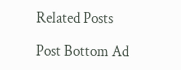Related Posts

Post Bottom Ad